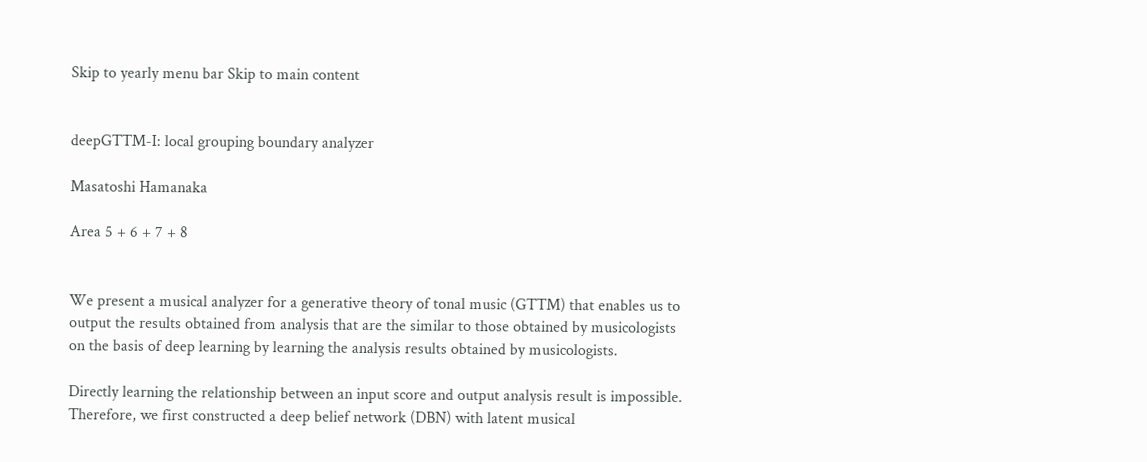Skip to yearly menu bar Skip to main content


deepGTTM-I: local grouping boundary analyzer

Masatoshi Hamanaka

Area 5 + 6 + 7 + 8


We present a musical analyzer for a generative theory of tonal music (GTTM) that enables us to output the results obtained from analysis that are the similar to those obtained by musicologists on the basis of deep learning by learning the analysis results obtained by musicologists.

Directly learning the relationship between an input score and output analysis result is impossible. Therefore, we first constructed a deep belief network (DBN) with latent musical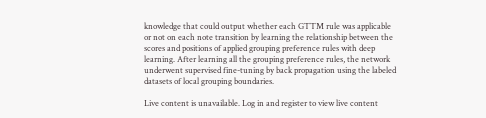knowledge that could output whether each GTTM rule was applicable or not on each note transition by learning the relationship between the scores and positions of applied grouping preference rules with deep learning. After learning all the grouping preference rules, the network underwent supervised fine-tuning by back propagation using the labeled datasets of local grouping boundaries.

Live content is unavailable. Log in and register to view live content